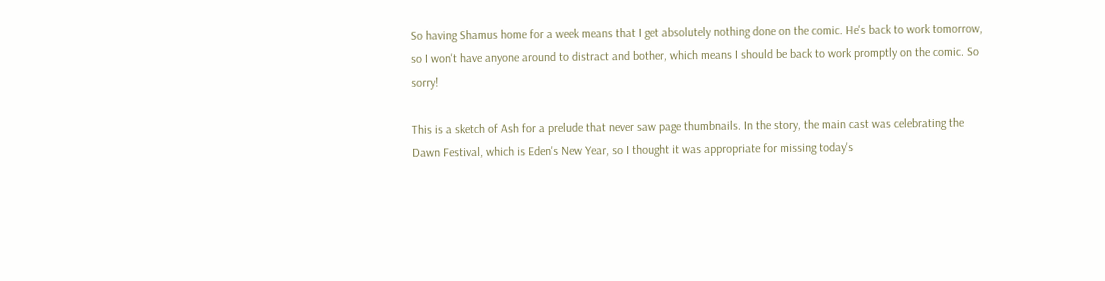So having Shamus home for a week means that I get absolutely nothing done on the comic. He's back to work tomorrow, so I won't have anyone around to distract and bother, which means I should be back to work promptly on the comic. So sorry!

This is a sketch of Ash for a prelude that never saw page thumbnails. In the story, the main cast was celebrating the Dawn Festival, which is Eden's New Year, so I thought it was appropriate for missing today's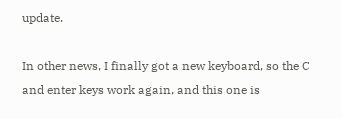update.

In other news, I finally got a new keyboard, so the C and enter keys work again, and this one is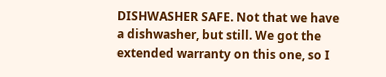DISHWASHER SAFE. Not that we have a dishwasher, but still. We got the extended warranty on this one, so I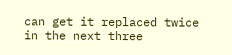can get it replaced twice in the next three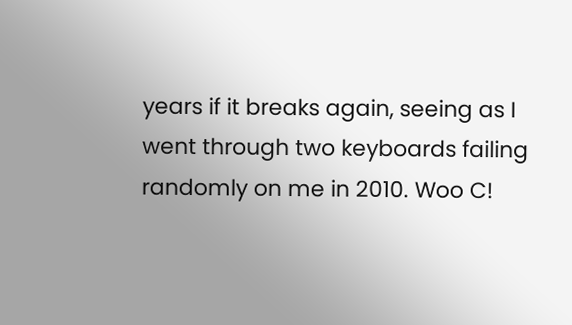years if it breaks again, seeing as I went through two keyboards failing randomly on me in 2010. Woo C!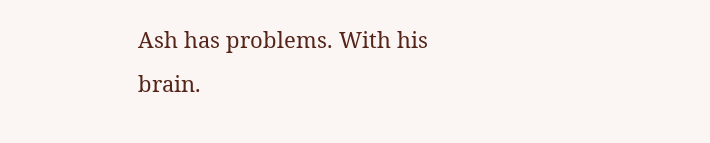Ash has problems. With his brain.